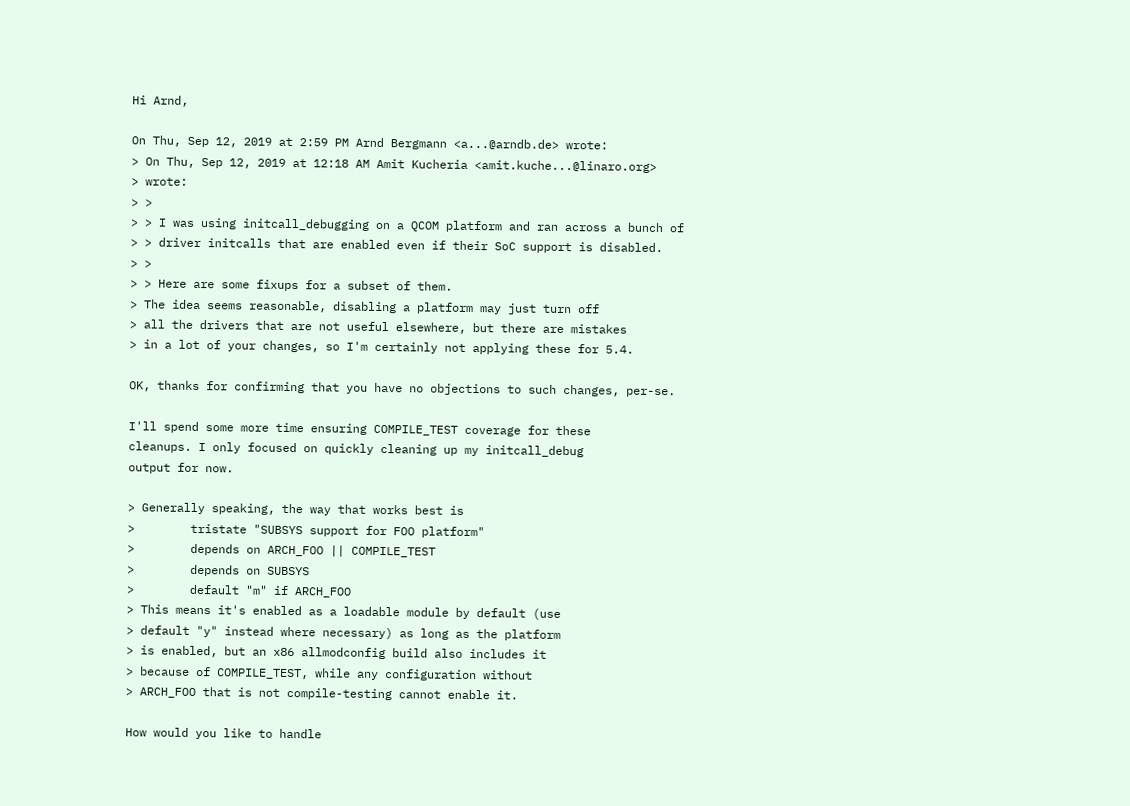Hi Arnd,

On Thu, Sep 12, 2019 at 2:59 PM Arnd Bergmann <a...@arndb.de> wrote:
> On Thu, Sep 12, 2019 at 12:18 AM Amit Kucheria <amit.kuche...@linaro.org>
> wrote:
> >
> > I was using initcall_debugging on a QCOM platform and ran across a bunch of
> > driver initcalls that are enabled even if their SoC support is disabled.
> >
> > Here are some fixups for a subset of them.
> The idea seems reasonable, disabling a platform may just turn off
> all the drivers that are not useful elsewhere, but there are mistakes
> in a lot of your changes, so I'm certainly not applying these for 5.4.

OK, thanks for confirming that you have no objections to such changes, per-se.

I'll spend some more time ensuring COMPILE_TEST coverage for these
cleanups. I only focused on quickly cleaning up my initcall_debug
output for now.

> Generally speaking, the way that works best is
>        tristate "SUBSYS support for FOO platform"
>        depends on ARCH_FOO || COMPILE_TEST
>        depends on SUBSYS
>        default "m" if ARCH_FOO
> This means it's enabled as a loadable module by default (use
> default "y" instead where necessary) as long as the platform
> is enabled, but an x86 allmodconfig build also includes it
> because of COMPILE_TEST, while any configuration without
> ARCH_FOO that is not compile-testing cannot enable it.

How would you like to handle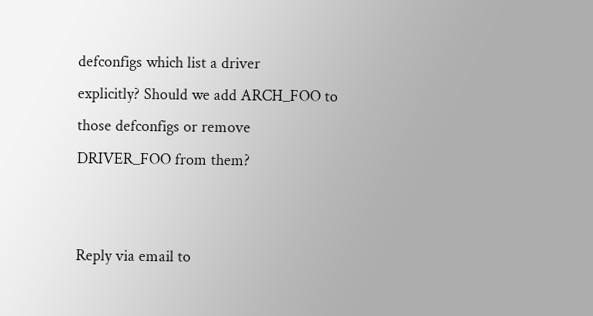defconfigs which list a driver
explicitly? Should we add ARCH_FOO to those defconfigs or remove
DRIVER_FOO from them?


Reply via email to